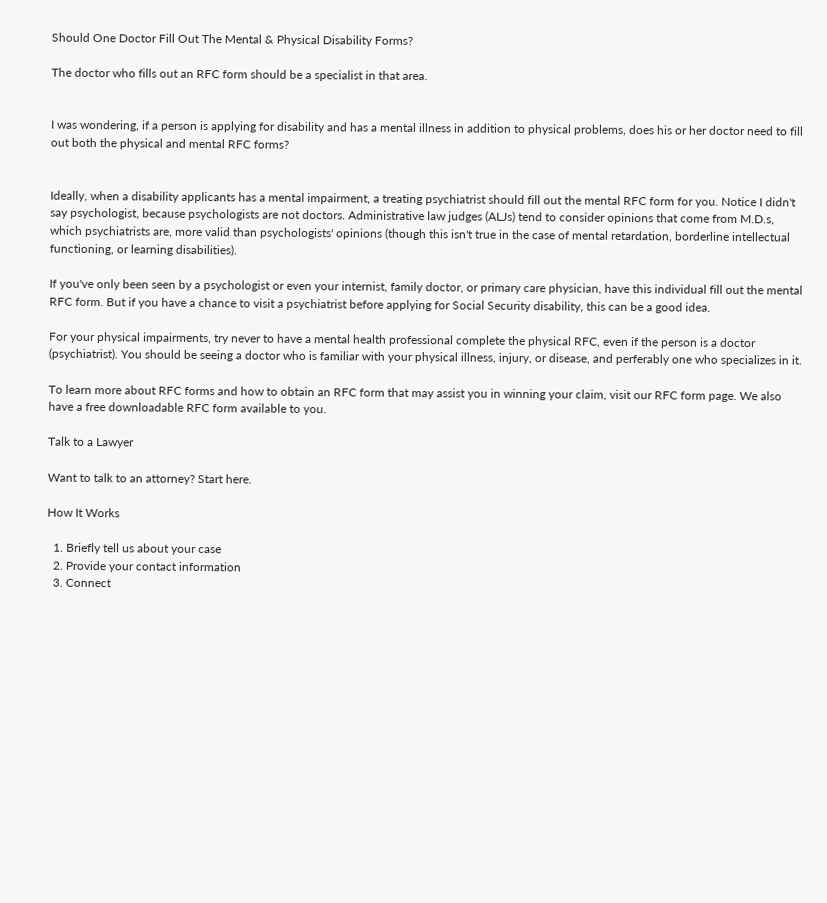Should One Doctor Fill Out The Mental & Physical Disability Forms?

The doctor who fills out an RFC form should be a specialist in that area.


I was wondering, if a person is applying for disability and has a mental illness in addition to physical problems, does his or her doctor need to fill out both the physical and mental RFC forms?


Ideally, when a disability applicants has a mental impairment, a treating psychiatrist should fill out the mental RFC form for you. Notice I didn't say psychologist, because psychologists are not doctors. Administrative law judges (ALJs) tend to consider opinions that come from M.D.s, which psychiatrists are, more valid than psychologists' opinions (though this isn't true in the case of mental retardation, borderline intellectual functioning, or learning disabilities).

If you've only been seen by a psychologist or even your internist, family doctor, or primary care physician, have this individual fill out the mental RFC form. But if you have a chance to visit a psychiatrist before applying for Social Security disability, this can be a good idea.

For your physical impairments, try never to have a mental health professional complete the physical RFC, even if the person is a doctor (psychiatrist). You should be seeing a doctor who is familiar with your physical illness, injury, or disease, and perferably one who specializes in it.

To learn more about RFC forms and how to obtain an RFC form that may assist you in winning your claim, visit our RFC form page. We also have a free downloadable RFC form available to you.

Talk to a Lawyer

Want to talk to an attorney? Start here.

How It Works

  1. Briefly tell us about your case
  2. Provide your contact information
  3. Connect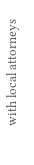with local attorneys